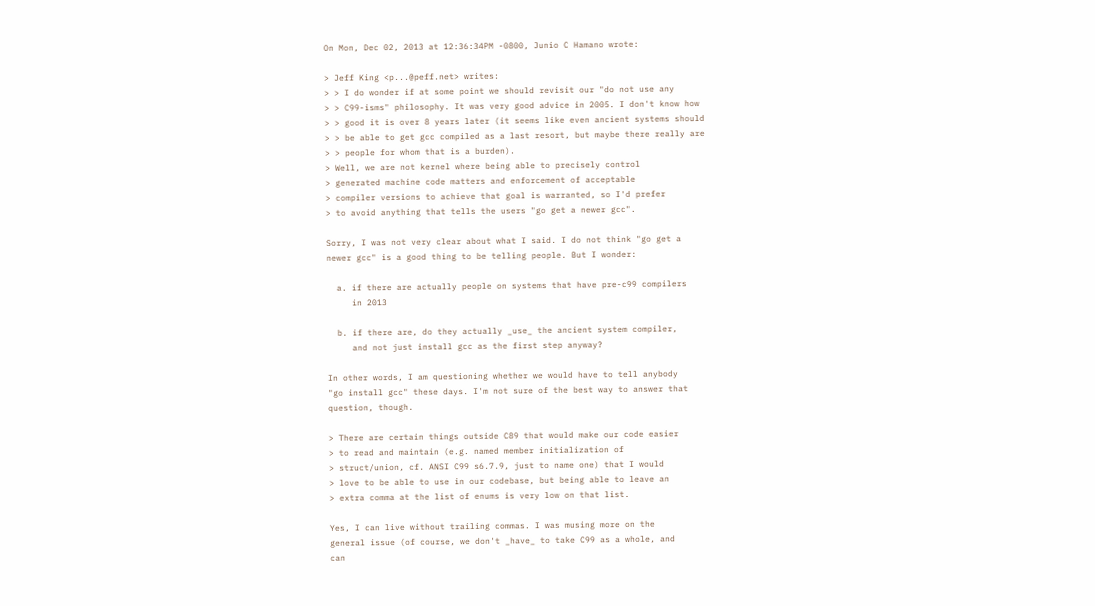On Mon, Dec 02, 2013 at 12:36:34PM -0800, Junio C Hamano wrote:

> Jeff King <p...@peff.net> writes:
> > I do wonder if at some point we should revisit our "do not use any
> > C99-isms" philosophy. It was very good advice in 2005. I don't know how
> > good it is over 8 years later (it seems like even ancient systems should
> > be able to get gcc compiled as a last resort, but maybe there really are
> > people for whom that is a burden).
> Well, we are not kernel where being able to precisely control
> generated machine code matters and enforcement of acceptable
> compiler versions to achieve that goal is warranted, so I'd prefer
> to avoid anything that tells the users "go get a newer gcc".

Sorry, I was not very clear about what I said. I do not think "go get a
newer gcc" is a good thing to be telling people. But I wonder:

  a. if there are actually people on systems that have pre-c99 compilers
     in 2013

  b. if there are, do they actually _use_ the ancient system compiler,
     and not just install gcc as the first step anyway?

In other words, I am questioning whether we would have to tell anybody
"go install gcc" these days. I'm not sure of the best way to answer that
question, though.

> There are certain things outside C89 that would make our code easier
> to read and maintain (e.g. named member initialization of
> struct/union, cf. ANSI C99 s6.7.9, just to name one) that I would
> love to be able to use in our codebase, but being able to leave an
> extra comma at the list of enums is very low on that list.

Yes, I can live without trailing commas. I was musing more on the
general issue (of course, we don't _have_ to take C99 as a whole, and
can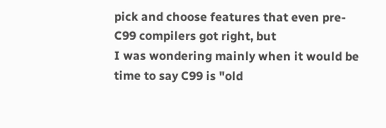pick and choose features that even pre-C99 compilers got right, but
I was wondering mainly when it would be time to say C99 is "old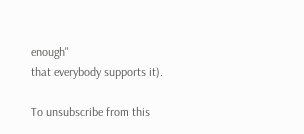enough"
that everybody supports it).

To unsubscribe from this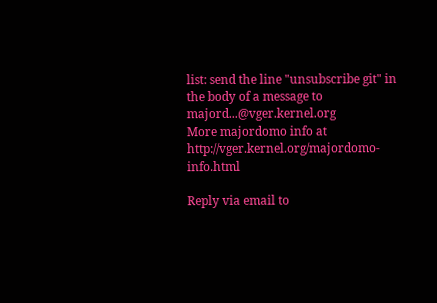list: send the line "unsubscribe git" in
the body of a message to majord...@vger.kernel.org
More majordomo info at  http://vger.kernel.org/majordomo-info.html

Reply via email to